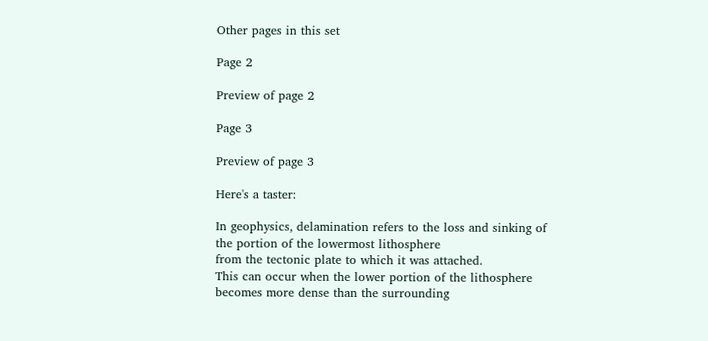Other pages in this set

Page 2

Preview of page 2

Page 3

Preview of page 3

Here's a taster:

In geophysics, delamination refers to the loss and sinking of the portion of the lowermost lithosphere
from the tectonic plate to which it was attached.
This can occur when the lower portion of the lithosphere becomes more dense than the surrounding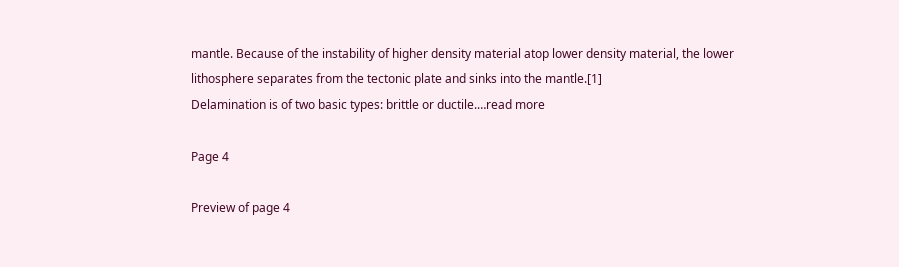mantle. Because of the instability of higher density material atop lower density material, the lower
lithosphere separates from the tectonic plate and sinks into the mantle.[1]
Delamination is of two basic types: brittle or ductile.…read more

Page 4

Preview of page 4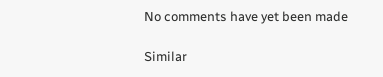No comments have yet been made

Similar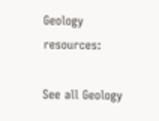Geology resources:

See all Geology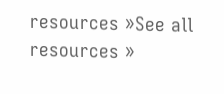resources »See all resources »